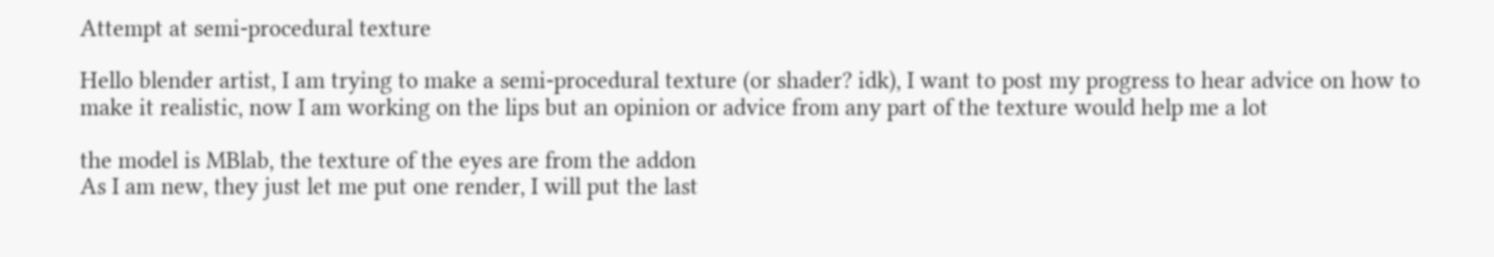Attempt at semi-procedural texture

Hello blender artist, I am trying to make a semi-procedural texture (or shader? idk), I want to post my progress to hear advice on how to make it realistic, now I am working on the lips but an opinion or advice from any part of the texture would help me a lot

the model is MBlab, the texture of the eyes are from the addon
As I am new, they just let me put one render, I will put the last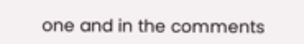one and in the comments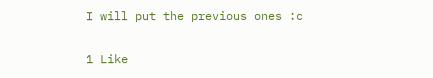I will put the previous ones :c

1 Like